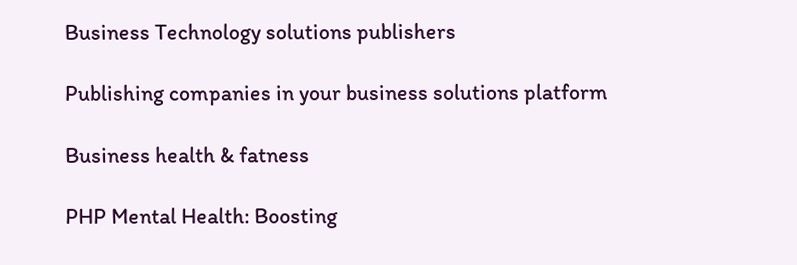Business Technology solutions publishers

Publishing companies in your business solutions platform

Business health & fatness

PHP Mental Health: Boosting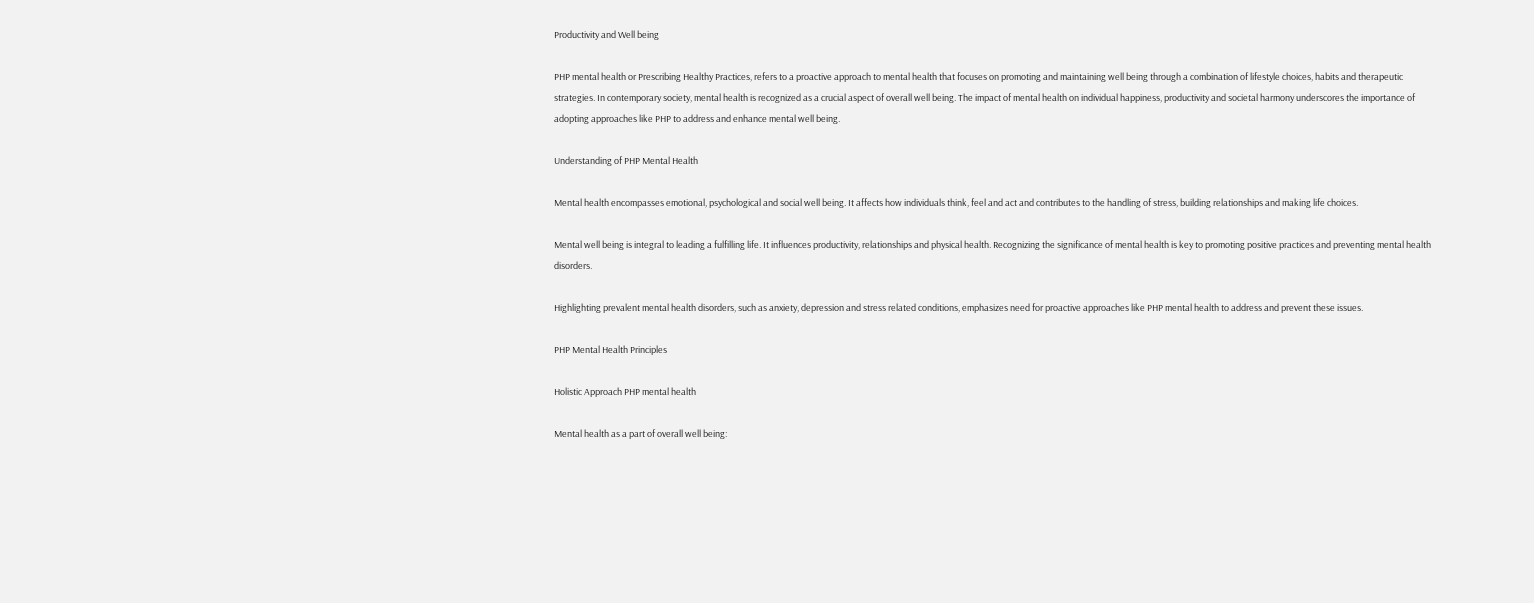Productivity and Well being

PHP mental health or Prescribing Healthy Practices, refers to a proactive approach to mental health that focuses on promoting and maintaining well being through a combination of lifestyle choices, habits and therapeutic strategies. In contemporary society, mental health is recognized as a crucial aspect of overall well being. The impact of mental health on individual happiness, productivity and societal harmony underscores the importance of adopting approaches like PHP to address and enhance mental well being.

Understanding of PHP Mental Health

Mental health encompasses emotional, psychological and social well being. It affects how individuals think, feel and act and contributes to the handling of stress, building relationships and making life choices.

Mental well being is integral to leading a fulfilling life. It influences productivity, relationships and physical health. Recognizing the significance of mental health is key to promoting positive practices and preventing mental health disorders.

Highlighting prevalent mental health disorders, such as anxiety, depression and stress related conditions, emphasizes need for proactive approaches like PHP mental health to address and prevent these issues.

PHP Mental Health Principles

Holistic Approach PHP mental health

Mental health as a part of overall well being: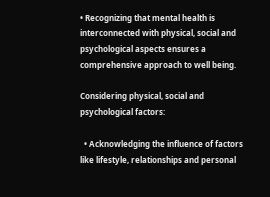• Recognizing that mental health is interconnected with physical, social and psychological aspects ensures a comprehensive approach to well being.

Considering physical, social and psychological factors:

  • Acknowledging the influence of factors like lifestyle, relationships and personal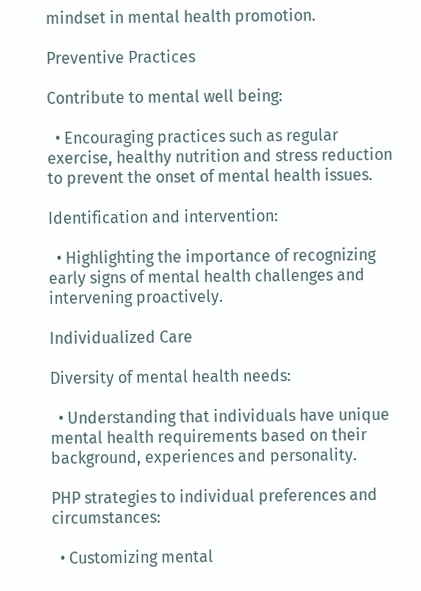mindset in mental health promotion.

Preventive Practices

Contribute to mental well being:

  • Encouraging practices such as regular exercise, healthy nutrition and stress reduction to prevent the onset of mental health issues.

Identification and intervention:

  • Highlighting the importance of recognizing early signs of mental health challenges and intervening proactively.

Individualized Care

Diversity of mental health needs:

  • Understanding that individuals have unique mental health requirements based on their background, experiences and personality.

PHP strategies to individual preferences and circumstances:

  • Customizing mental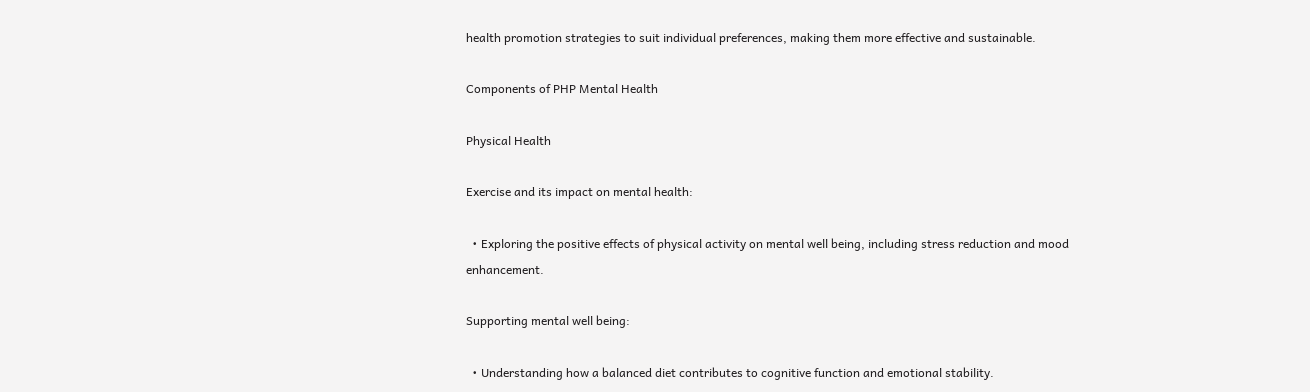health promotion strategies to suit individual preferences, making them more effective and sustainable.

Components of PHP Mental Health

Physical Health

Exercise and its impact on mental health:

  • Exploring the positive effects of physical activity on mental well being, including stress reduction and mood enhancement.

Supporting mental well being:

  • Understanding how a balanced diet contributes to cognitive function and emotional stability.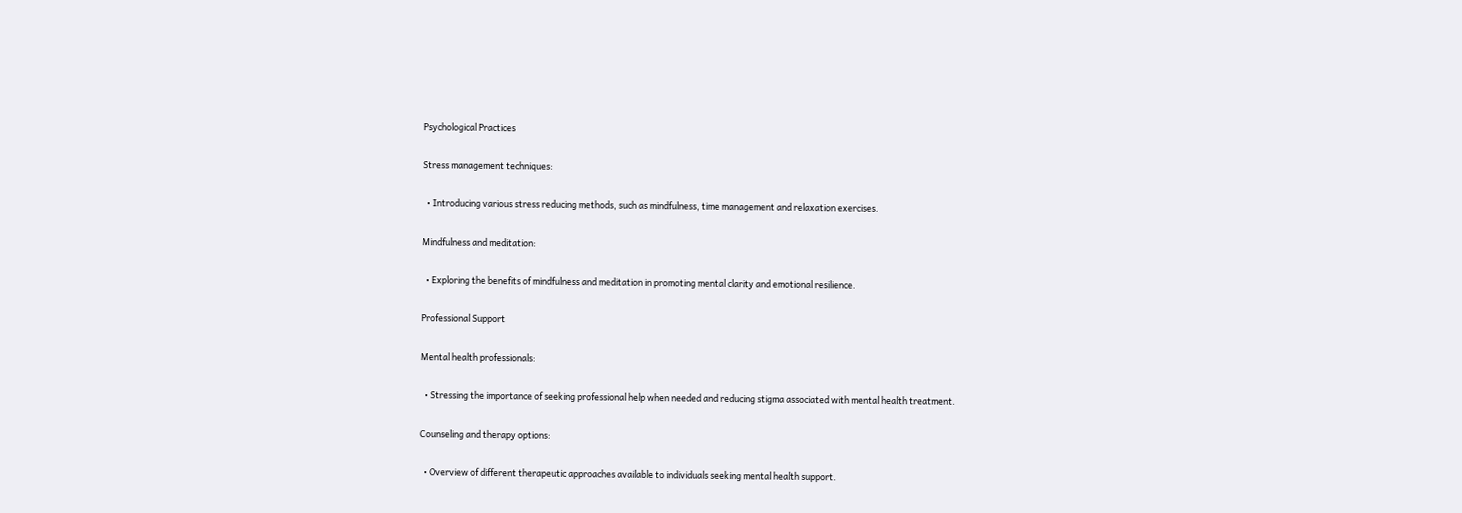Psychological Practices

Stress management techniques:

  • Introducing various stress reducing methods, such as mindfulness, time management and relaxation exercises.

Mindfulness and meditation:

  • Exploring the benefits of mindfulness and meditation in promoting mental clarity and emotional resilience.

Professional Support

Mental health professionals:

  • Stressing the importance of seeking professional help when needed and reducing stigma associated with mental health treatment.

Counseling and therapy options:

  • Overview of different therapeutic approaches available to individuals seeking mental health support.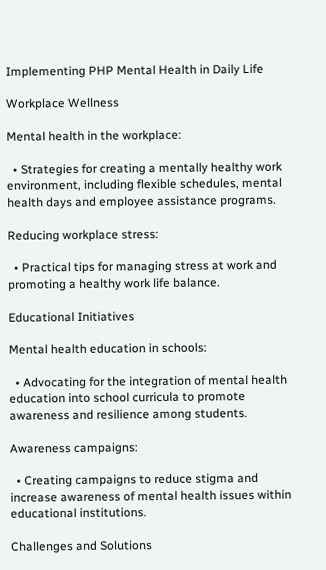Implementing PHP Mental Health in Daily Life

Workplace Wellness

Mental health in the workplace:

  • Strategies for creating a mentally healthy work environment, including flexible schedules, mental health days and employee assistance programs.

Reducing workplace stress:

  • Practical tips for managing stress at work and promoting a healthy work life balance.

Educational Initiatives

Mental health education in schools:

  • Advocating for the integration of mental health education into school curricula to promote awareness and resilience among students.

Awareness campaigns:

  • Creating campaigns to reduce stigma and increase awareness of mental health issues within educational institutions.

Challenges and Solutions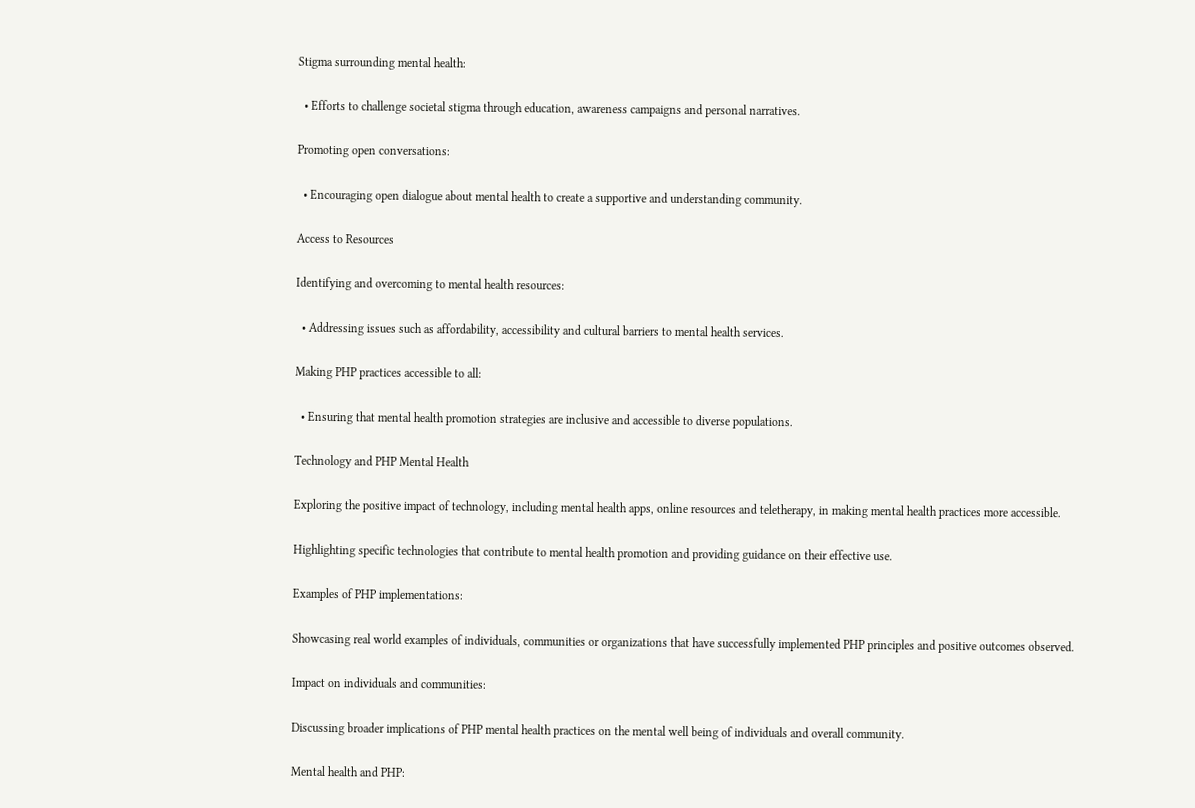Stigma surrounding mental health:

  • Efforts to challenge societal stigma through education, awareness campaigns and personal narratives.

Promoting open conversations:

  • Encouraging open dialogue about mental health to create a supportive and understanding community.

Access to Resources

Identifying and overcoming to mental health resources:

  • Addressing issues such as affordability, accessibility and cultural barriers to mental health services.

Making PHP practices accessible to all:

  • Ensuring that mental health promotion strategies are inclusive and accessible to diverse populations.

Technology and PHP Mental Health

Exploring the positive impact of technology, including mental health apps, online resources and teletherapy, in making mental health practices more accessible.

Highlighting specific technologies that contribute to mental health promotion and providing guidance on their effective use.

Examples of PHP implementations:

Showcasing real world examples of individuals, communities or organizations that have successfully implemented PHP principles and positive outcomes observed.

Impact on individuals and communities:

Discussing broader implications of PHP mental health practices on the mental well being of individuals and overall community.

Mental health and PHP: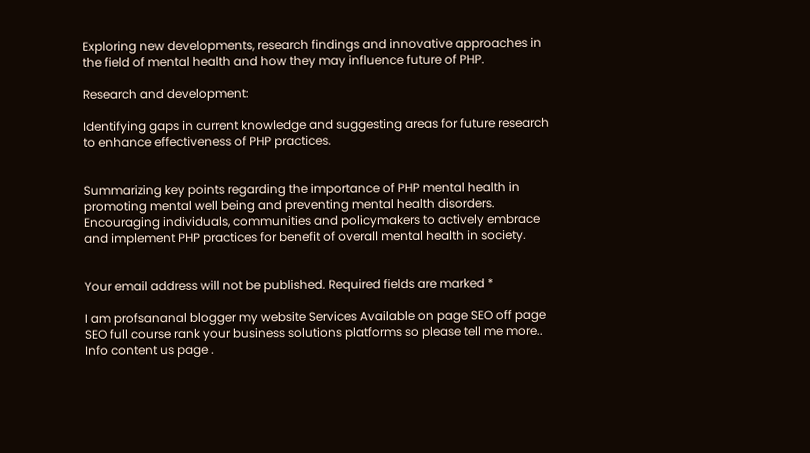Exploring new developments, research findings and innovative approaches in the field of mental health and how they may influence future of PHP.

Research and development:

Identifying gaps in current knowledge and suggesting areas for future research to enhance effectiveness of PHP practices.


Summarizing key points regarding the importance of PHP mental health in promoting mental well being and preventing mental health disorders. Encouraging individuals, communities and policymakers to actively embrace and implement PHP practices for benefit of overall mental health in society.


Your email address will not be published. Required fields are marked *

I am profsananal blogger my website Services Available on page SEO off page SEO full course rank your business solutions platforms so please tell me more.. Info content us page .